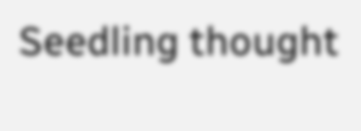Seedling thought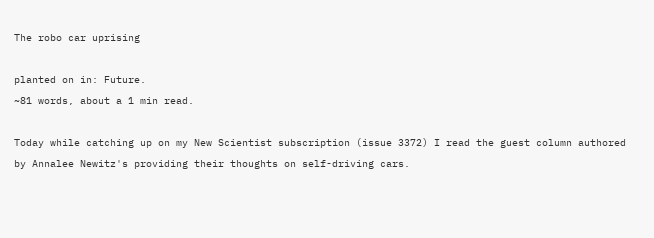The robo car uprising

planted on in: Future.
~81 words, about a 1 min read.

Today while catching up on my New Scientist subscription (issue 3372) I read the guest column authored by Annalee Newitz's providing their thoughts on self-driving cars.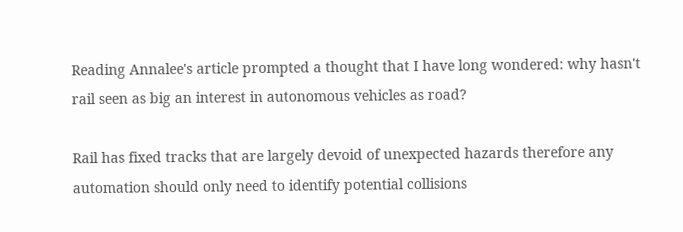Reading Annalee's article prompted a thought that I have long wondered: why hasn't rail seen as big an interest in autonomous vehicles as road?

Rail has fixed tracks that are largely devoid of unexpected hazards therefore any automation should only need to identify potential collisions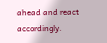ahead and react accordingly.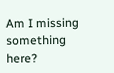Am I missing something here?